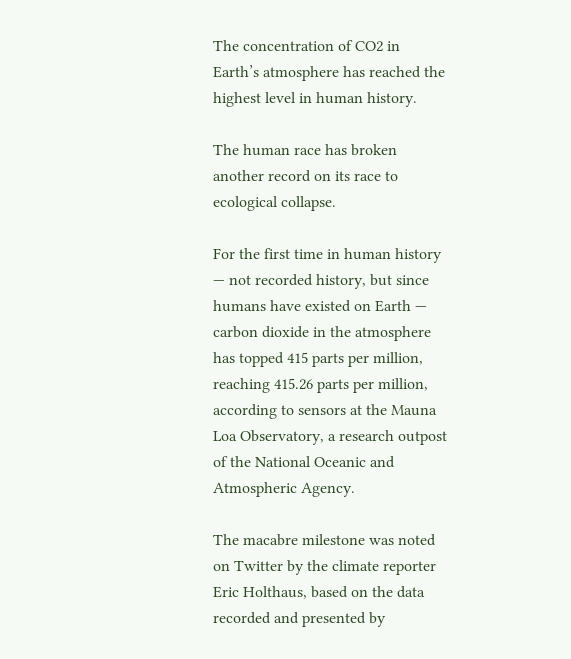The concentration of CO2 in Earth’s atmosphere has reached the highest level in human history.

The human race has broken another record on its race to ecological collapse.

For the first time in human history — not recorded history, but since humans have existed on Earth — carbon dioxide in the atmosphere has topped 415 parts per million, reaching 415.26 parts per million, according to sensors at the Mauna Loa Observatory, a research outpost of the National Oceanic and Atmospheric Agency.

The macabre milestone was noted on Twitter by the climate reporter Eric Holthaus, based on the data recorded and presented by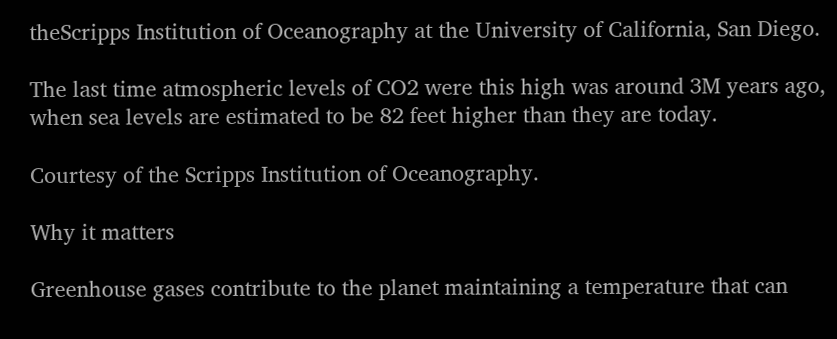theScripps Institution of Oceanography at the University of California, San Diego.

The last time atmospheric levels of CO2 were this high was around 3M years ago, when sea levels are estimated to be 82 feet higher than they are today.

Courtesy of the Scripps Institution of Oceanography.

Why it matters

Greenhouse gases contribute to the planet maintaining a temperature that can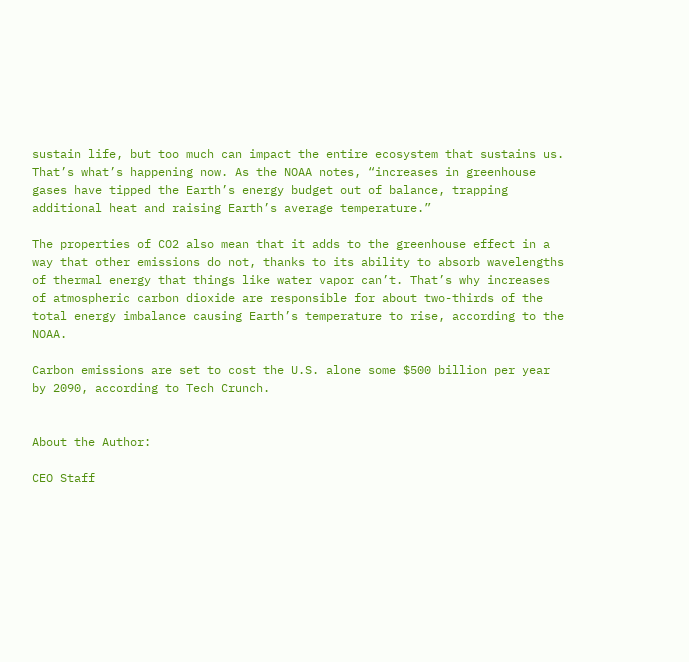sustain life, but too much can impact the entire ecosystem that sustains us. That’s what’s happening now. As the NOAA notes, “increases in greenhouse gases have tipped the Earth’s energy budget out of balance, trapping additional heat and raising Earth’s average temperature.”

The properties of CO2 also mean that it adds to the greenhouse effect in a way that other emissions do not, thanks to its ability to absorb wavelengths of thermal energy that things like water vapor can’t. That’s why increases of atmospheric carbon dioxide are responsible for about two-thirds of the total energy imbalance causing Earth’s temperature to rise, according to the NOAA.

Carbon emissions are set to cost the U.S. alone some $500 billion per year by 2090, according to Tech Crunch.


About the Author:

CEO Staff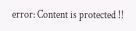error: Content is protected !!